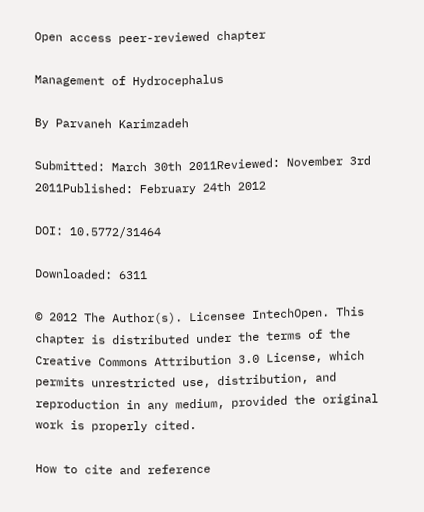Open access peer-reviewed chapter

Management of Hydrocephalus

By Parvaneh Karimzadeh

Submitted: March 30th 2011Reviewed: November 3rd 2011Published: February 24th 2012

DOI: 10.5772/31464

Downloaded: 6311

© 2012 The Author(s). Licensee IntechOpen. This chapter is distributed under the terms of the Creative Commons Attribution 3.0 License, which permits unrestricted use, distribution, and reproduction in any medium, provided the original work is properly cited.

How to cite and reference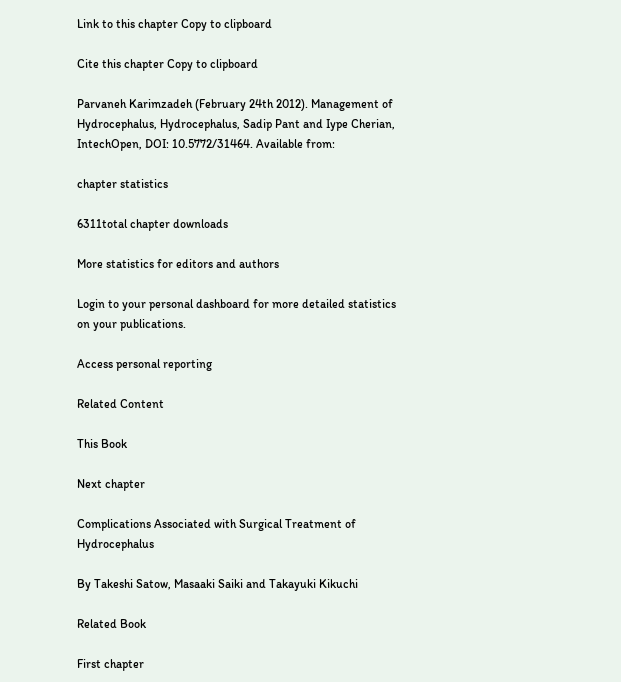Link to this chapter Copy to clipboard

Cite this chapter Copy to clipboard

Parvaneh Karimzadeh (February 24th 2012). Management of Hydrocephalus, Hydrocephalus, Sadip Pant and Iype Cherian, IntechOpen, DOI: 10.5772/31464. Available from:

chapter statistics

6311total chapter downloads

More statistics for editors and authors

Login to your personal dashboard for more detailed statistics on your publications.

Access personal reporting

Related Content

This Book

Next chapter

Complications Associated with Surgical Treatment of Hydrocephalus

By Takeshi Satow, Masaaki Saiki and Takayuki Kikuchi

Related Book

First chapter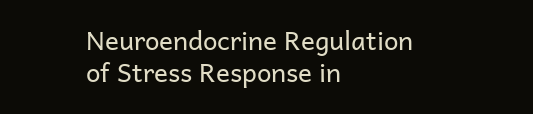Neuroendocrine Regulation of Stress Response in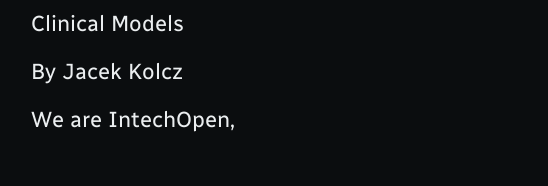Clinical Models

By Jacek Kolcz

We are IntechOpen,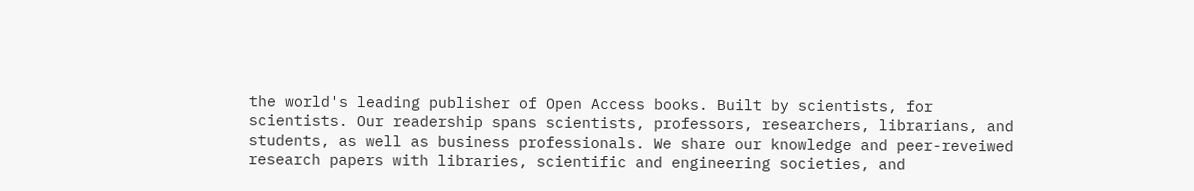the world's leading publisher of Open Access books. Built by scientists, for scientists. Our readership spans scientists, professors, researchers, librarians, and students, as well as business professionals. We share our knowledge and peer-reveiwed research papers with libraries, scientific and engineering societies, and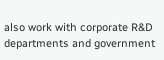also work with corporate R&D departments and government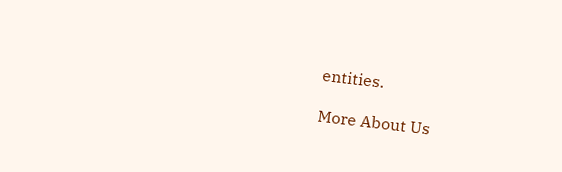entities.

More About Us